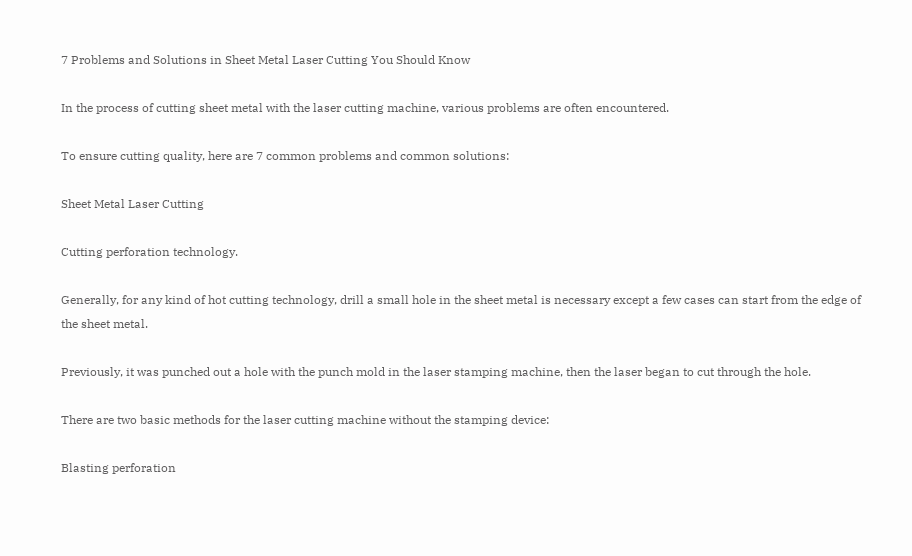7 Problems and Solutions in Sheet Metal Laser Cutting You Should Know

In the process of cutting sheet metal with the laser cutting machine, various problems are often encountered.

To ensure cutting quality, here are 7 common problems and common solutions:

Sheet Metal Laser Cutting

Cutting perforation technology.

Generally, for any kind of hot cutting technology, drill a small hole in the sheet metal is necessary except a few cases can start from the edge of the sheet metal.

Previously, it was punched out a hole with the punch mold in the laser stamping machine, then the laser began to cut through the hole.

There are two basic methods for the laser cutting machine without the stamping device:

Blasting perforation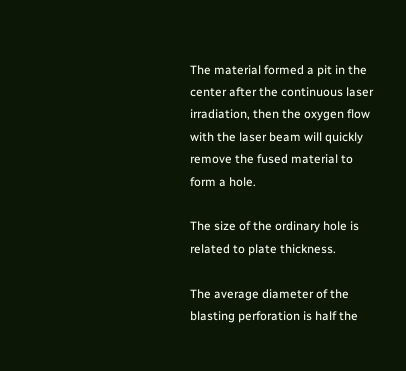The material formed a pit in the center after the continuous laser irradiation, then the oxygen flow with the laser beam will quickly remove the fused material to form a hole.

The size of the ordinary hole is related to plate thickness.

The average diameter of the blasting perforation is half the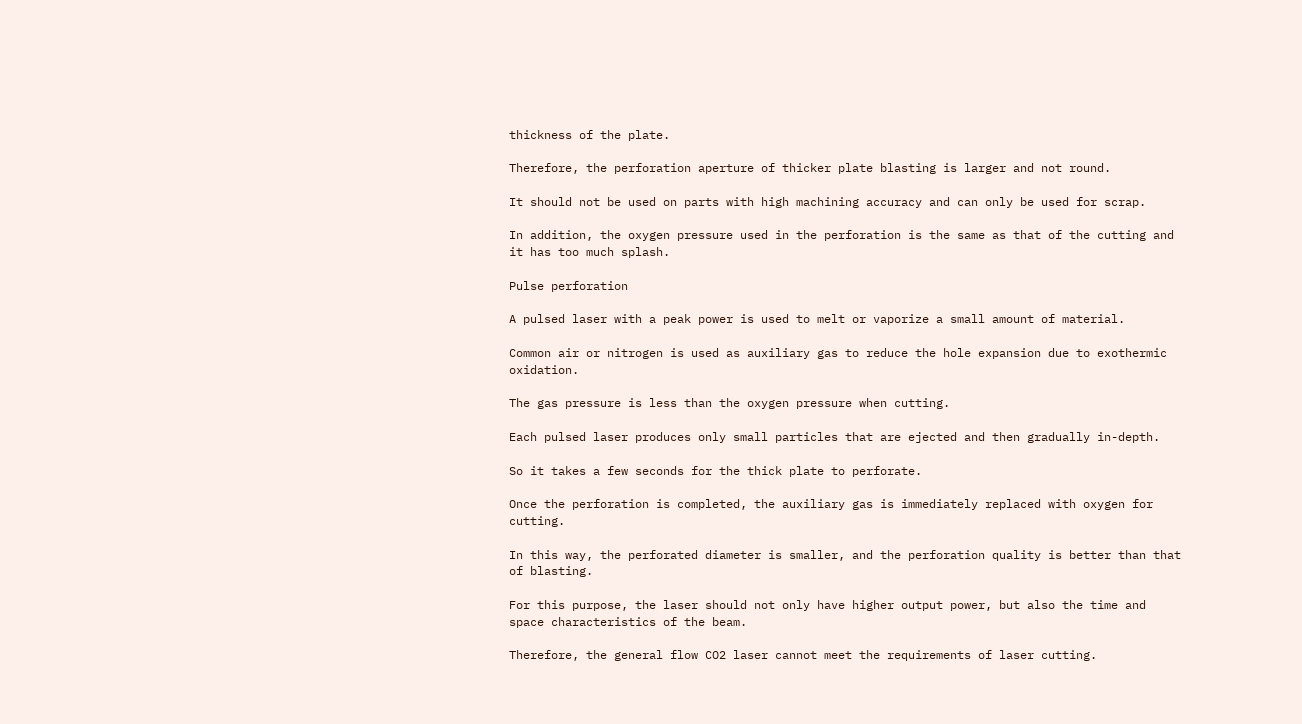thickness of the plate.

Therefore, the perforation aperture of thicker plate blasting is larger and not round.

It should not be used on parts with high machining accuracy and can only be used for scrap.

In addition, the oxygen pressure used in the perforation is the same as that of the cutting and it has too much splash.

Pulse perforation

A pulsed laser with a peak power is used to melt or vaporize a small amount of material.

Common air or nitrogen is used as auxiliary gas to reduce the hole expansion due to exothermic oxidation.

The gas pressure is less than the oxygen pressure when cutting.

Each pulsed laser produces only small particles that are ejected and then gradually in-depth.

So it takes a few seconds for the thick plate to perforate.

Once the perforation is completed, the auxiliary gas is immediately replaced with oxygen for cutting.

In this way, the perforated diameter is smaller, and the perforation quality is better than that of blasting.

For this purpose, the laser should not only have higher output power, but also the time and space characteristics of the beam.

Therefore, the general flow CO2 laser cannot meet the requirements of laser cutting.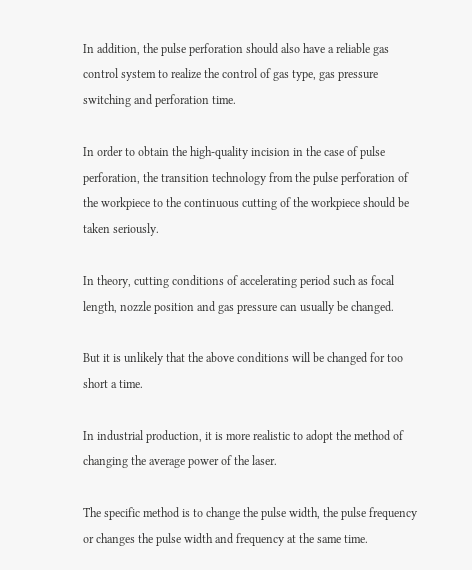In addition, the pulse perforation should also have a reliable gas control system to realize the control of gas type, gas pressure switching and perforation time.

In order to obtain the high-quality incision in the case of pulse perforation, the transition technology from the pulse perforation of the workpiece to the continuous cutting of the workpiece should be taken seriously.

In theory, cutting conditions of accelerating period such as focal length, nozzle position and gas pressure can usually be changed.

But it is unlikely that the above conditions will be changed for too short a time.

In industrial production, it is more realistic to adopt the method of changing the average power of the laser.

The specific method is to change the pulse width, the pulse frequency or changes the pulse width and frequency at the same time.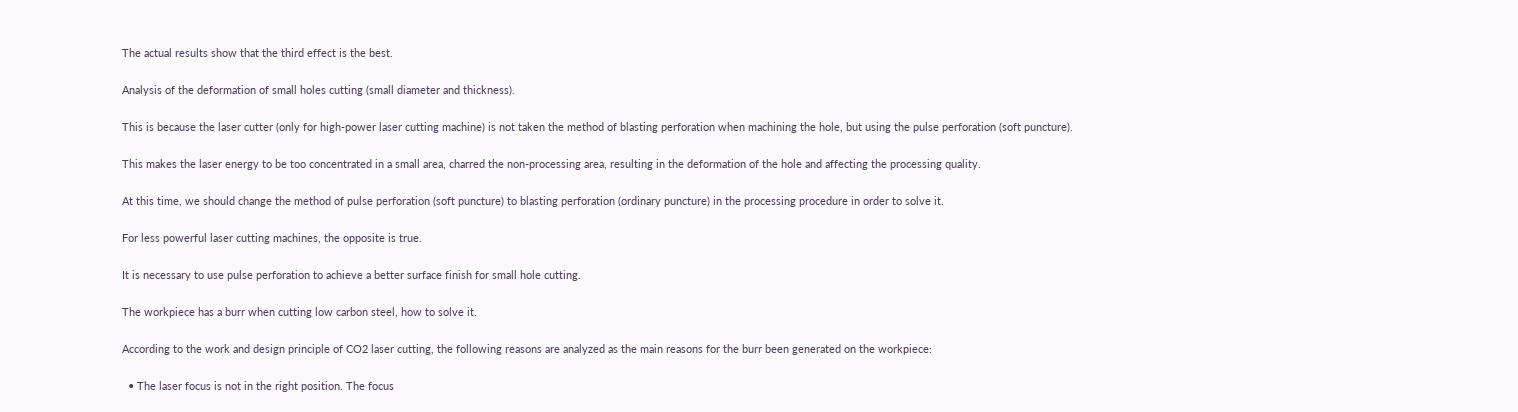The actual results show that the third effect is the best.

Analysis of the deformation of small holes cutting (small diameter and thickness).

This is because the laser cutter (only for high-power laser cutting machine) is not taken the method of blasting perforation when machining the hole, but using the pulse perforation (soft puncture).

This makes the laser energy to be too concentrated in a small area, charred the non-processing area, resulting in the deformation of the hole and affecting the processing quality.

At this time, we should change the method of pulse perforation (soft puncture) to blasting perforation (ordinary puncture) in the processing procedure in order to solve it.

For less powerful laser cutting machines, the opposite is true.

It is necessary to use pulse perforation to achieve a better surface finish for small hole cutting.

The workpiece has a burr when cutting low carbon steel, how to solve it.

According to the work and design principle of CO2 laser cutting, the following reasons are analyzed as the main reasons for the burr been generated on the workpiece:

  • The laser focus is not in the right position. The focus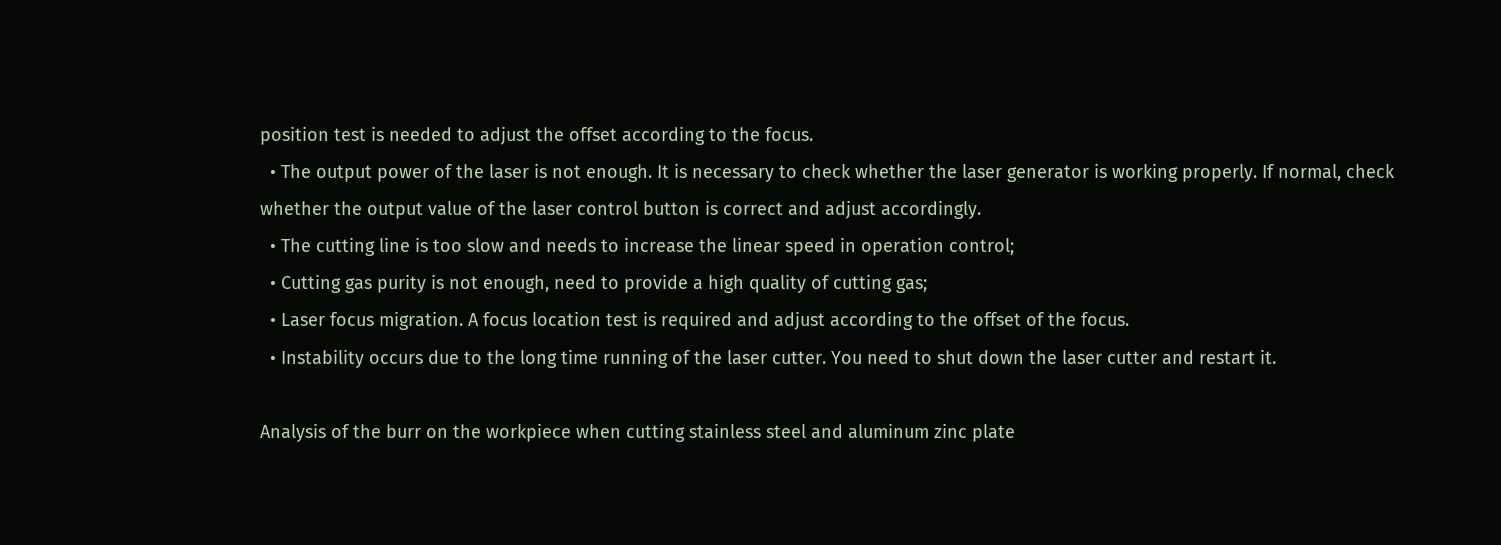position test is needed to adjust the offset according to the focus.
  • The output power of the laser is not enough. It is necessary to check whether the laser generator is working properly. If normal, check whether the output value of the laser control button is correct and adjust accordingly.
  • The cutting line is too slow and needs to increase the linear speed in operation control;
  • Cutting gas purity is not enough, need to provide a high quality of cutting gas;
  • Laser focus migration. A focus location test is required and adjust according to the offset of the focus.
  • Instability occurs due to the long time running of the laser cutter. You need to shut down the laser cutter and restart it.

Analysis of the burr on the workpiece when cutting stainless steel and aluminum zinc plate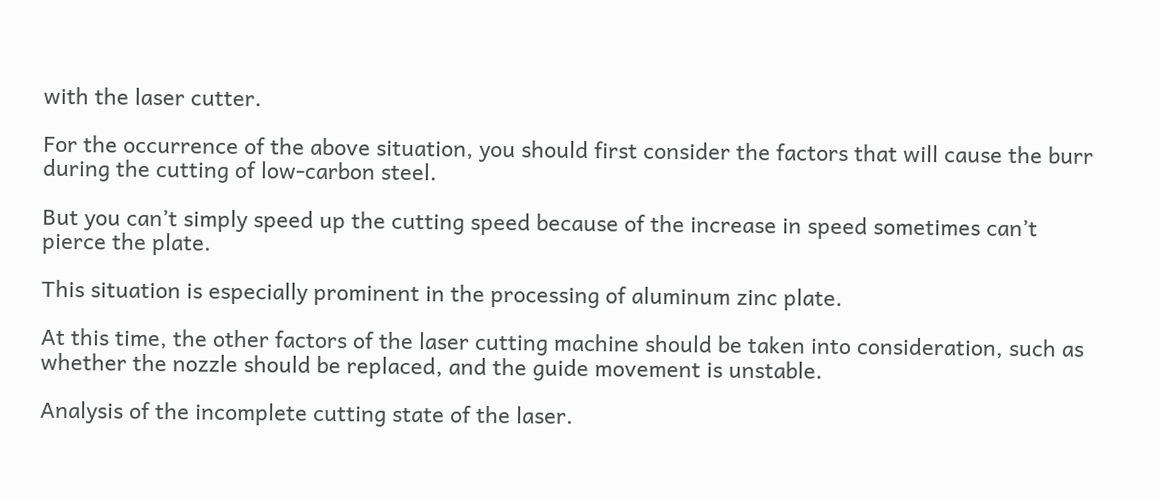with the laser cutter.

For the occurrence of the above situation, you should first consider the factors that will cause the burr during the cutting of low-carbon steel.

But you can’t simply speed up the cutting speed because of the increase in speed sometimes can’t pierce the plate.

This situation is especially prominent in the processing of aluminum zinc plate.

At this time, the other factors of the laser cutting machine should be taken into consideration, such as whether the nozzle should be replaced, and the guide movement is unstable.

Analysis of the incomplete cutting state of the laser.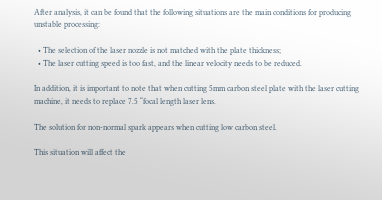After analysis, it can be found that the following situations are the main conditions for producing unstable processing:

  • The selection of the laser nozzle is not matched with the plate thickness;
  • The laser cutting speed is too fast, and the linear velocity needs to be reduced.

In addition, it is important to note that when cutting 5mm carbon steel plate with the laser cutting machine, it needs to replace 7.5 “focal length laser lens.

The solution for non-normal spark appears when cutting low carbon steel.

This situation will affect the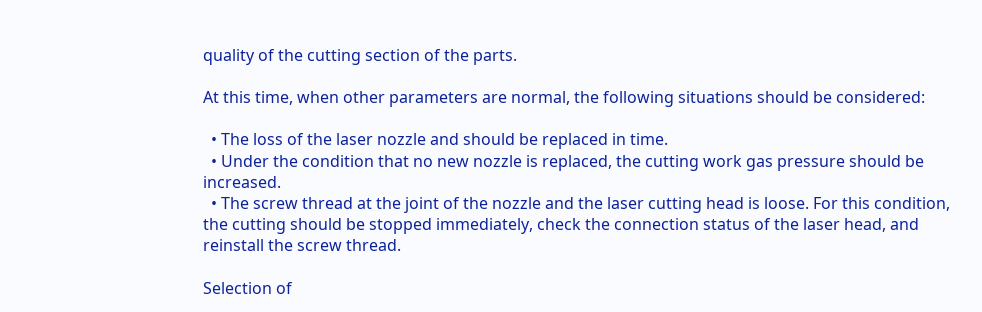quality of the cutting section of the parts.

At this time, when other parameters are normal, the following situations should be considered:

  • The loss of the laser nozzle and should be replaced in time.
  • Under the condition that no new nozzle is replaced, the cutting work gas pressure should be increased.
  • The screw thread at the joint of the nozzle and the laser cutting head is loose. For this condition, the cutting should be stopped immediately, check the connection status of the laser head, and reinstall the screw thread.

Selection of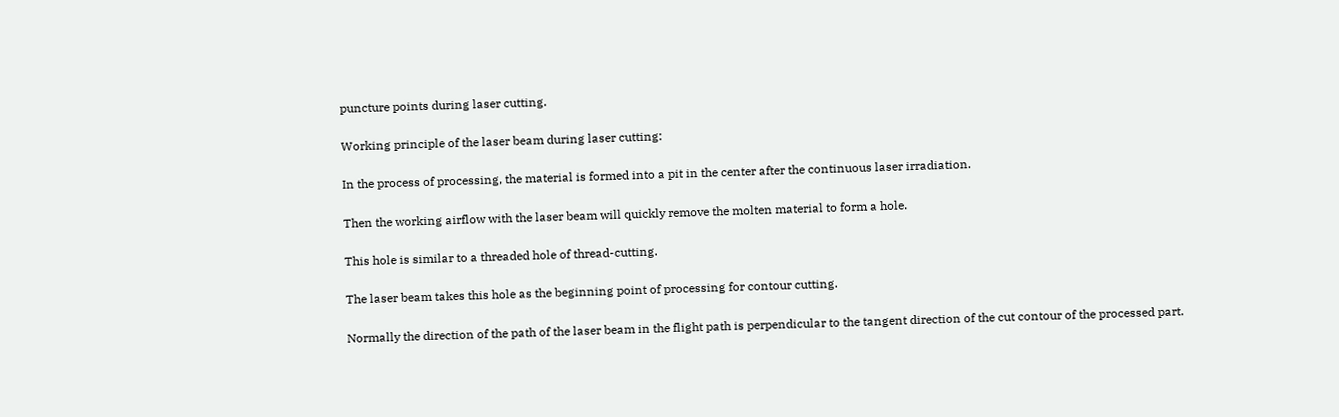puncture points during laser cutting.

Working principle of the laser beam during laser cutting:

In the process of processing, the material is formed into a pit in the center after the continuous laser irradiation.

Then the working airflow with the laser beam will quickly remove the molten material to form a hole.

This hole is similar to a threaded hole of thread-cutting.

The laser beam takes this hole as the beginning point of processing for contour cutting.

Normally the direction of the path of the laser beam in the flight path is perpendicular to the tangent direction of the cut contour of the processed part.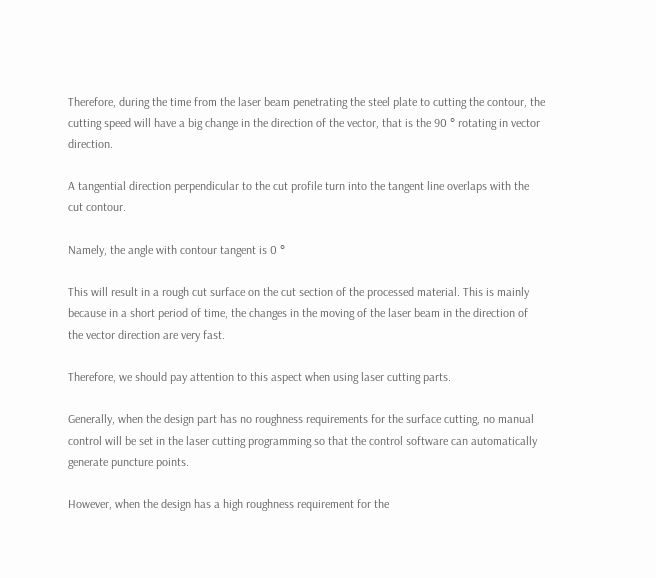Therefore, during the time from the laser beam penetrating the steel plate to cutting the contour, the cutting speed will have a big change in the direction of the vector, that is the 90 ° rotating in vector direction.

A tangential direction perpendicular to the cut profile turn into the tangent line overlaps with the cut contour.

Namely, the angle with contour tangent is 0 °

This will result in a rough cut surface on the cut section of the processed material. This is mainly because in a short period of time, the changes in the moving of the laser beam in the direction of the vector direction are very fast.

Therefore, we should pay attention to this aspect when using laser cutting parts.

Generally, when the design part has no roughness requirements for the surface cutting, no manual control will be set in the laser cutting programming so that the control software can automatically generate puncture points.

However, when the design has a high roughness requirement for the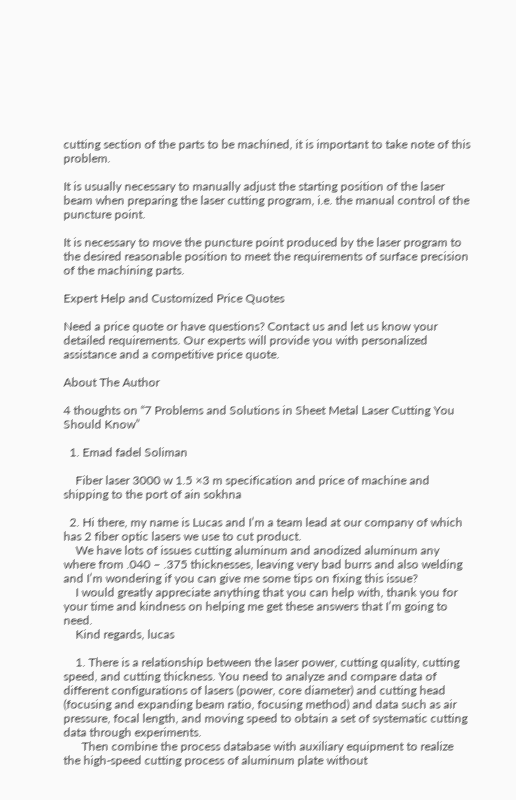cutting section of the parts to be machined, it is important to take note of this problem.

It is usually necessary to manually adjust the starting position of the laser beam when preparing the laser cutting program, i.e. the manual control of the puncture point.

It is necessary to move the puncture point produced by the laser program to the desired reasonable position to meet the requirements of surface precision of the machining parts.

Expert Help and Customized Price Quotes

Need a price quote or have questions? Contact us and let us know your detailed requirements. Our experts will provide you with personalized assistance and a competitive price quote.

About The Author

4 thoughts on “7 Problems and Solutions in Sheet Metal Laser Cutting You Should Know”

  1. Emad fadel Soliman

    Fiber laser 3000 w 1.5 ×3 m specification and price of machine and shipping to the port of ain sokhna

  2. Hi there, my name is Lucas and I’m a team lead at our company of which has 2 fiber optic lasers we use to cut product.
    We have lots of issues cutting aluminum and anodized aluminum any where from .040 – .375 thicknesses, leaving very bad burrs and also welding and I’m wondering if you can give me some tips on fixing this issue?
    I would greatly appreciate anything that you can help with, thank you for your time and kindness on helping me get these answers that I’m going to need.
    Kind regards, lucas

    1. There is a relationship between the laser power, cutting quality, cutting speed, and cutting thickness. You need to analyze and compare data of different configurations of lasers (power, core diameter) and cutting head (focusing and expanding beam ratio, focusing method) and data such as air pressure, focal length, and moving speed to obtain a set of systematic cutting data through experiments.
      Then combine the process database with auxiliary equipment to realize the high-speed cutting process of aluminum plate without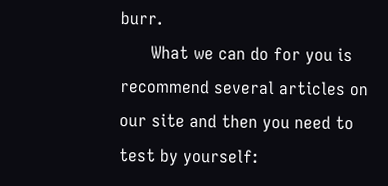burr.
      What we can do for you is recommend several articles on our site and then you need to test by yourself: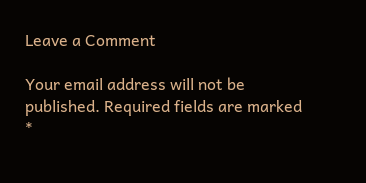Leave a Comment

Your email address will not be published. Required fields are marked *